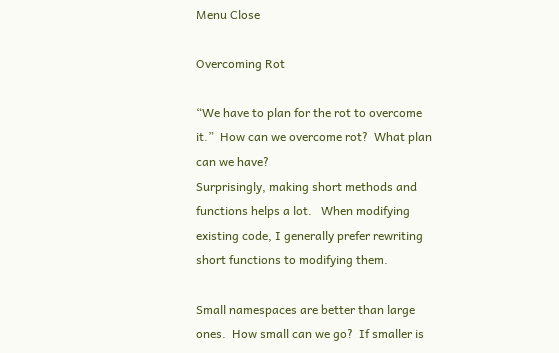Menu Close

Overcoming Rot

“We have to plan for the rot to overcome it.”  How can we overcome rot?  What plan can we have?
Surprisingly, making short methods and functions helps a lot.   When modifying existing code, I generally prefer rewriting short functions to modifying them.

Small namespaces are better than large ones.  How small can we go?  If smaller is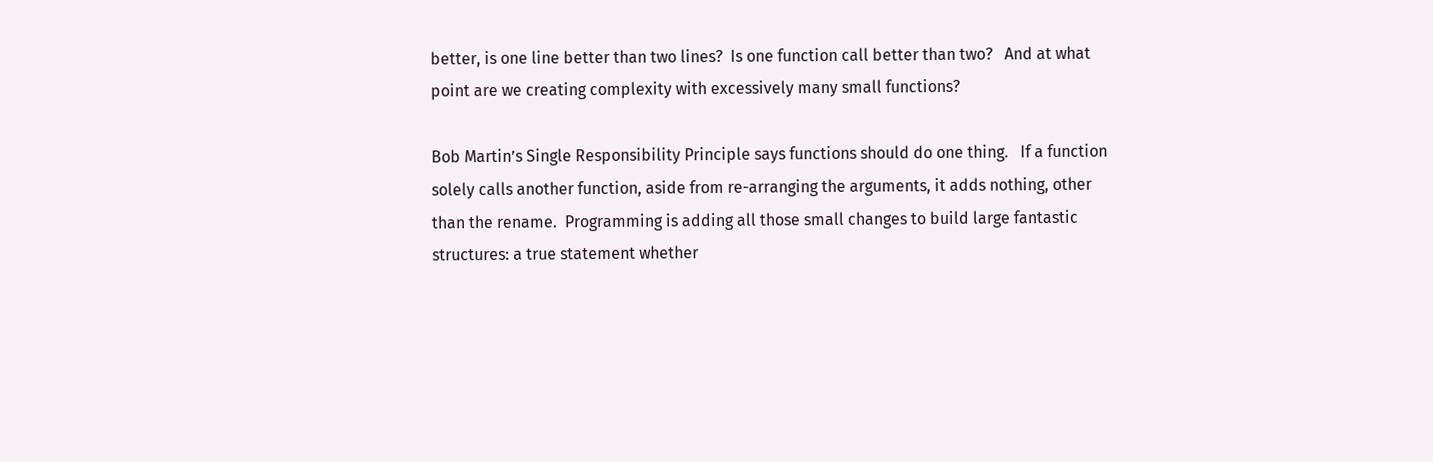better, is one line better than two lines?  Is one function call better than two?   And at what point are we creating complexity with excessively many small functions?

Bob Martin’s Single Responsibility Principle says functions should do one thing.   If a function solely calls another function, aside from re-arranging the arguments, it adds nothing, other than the rename.  Programming is adding all those small changes to build large fantastic structures: a true statement whether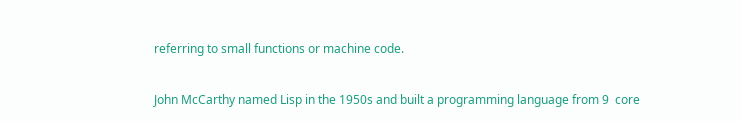referring to small functions or machine code.

John McCarthy named Lisp in the 1950s and built a programming language from 9  core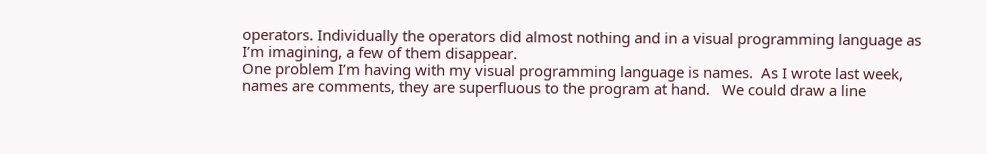operators. Individually the operators did almost nothing and in a visual programming language as I’m imagining, a few of them disappear.
One problem I’m having with my visual programming language is names.  As I wrote last week, names are comments, they are superfluous to the program at hand.   We could draw a line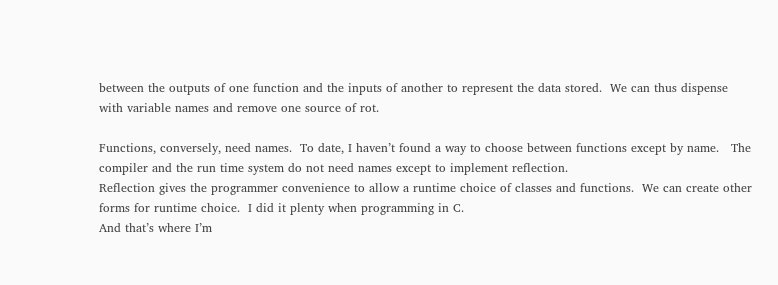between the outputs of one function and the inputs of another to represent the data stored.  We can thus dispense with variable names and remove one source of rot.

Functions, conversely, need names.  To date, I haven’t found a way to choose between functions except by name.   The compiler and the run time system do not need names except to implement reflection.
Reflection gives the programmer convenience to allow a runtime choice of classes and functions.  We can create other forms for runtime choice.  I did it plenty when programming in C.
And that’s where I’m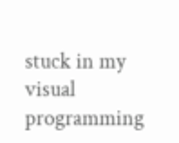stuck in my visual programming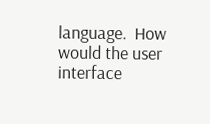language.  How would the user interface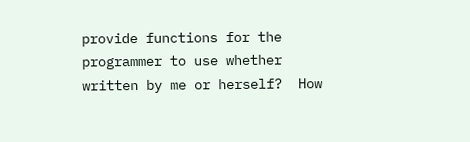provide functions for the programmer to use whether written by me or herself?  How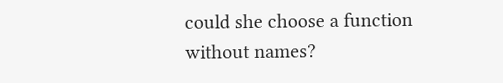could she choose a function without names?